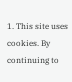1. This site uses cookies. By continuing to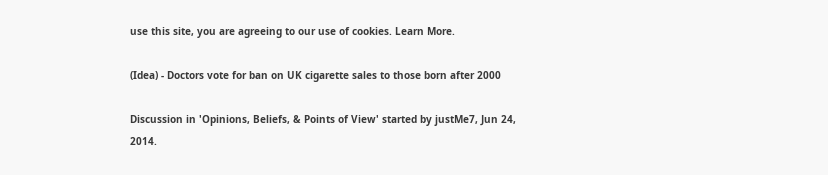use this site, you are agreeing to our use of cookies. Learn More.

(Idea) - Doctors vote for ban on UK cigarette sales to those born after 2000

Discussion in 'Opinions, Beliefs, & Points of View' started by justMe7, Jun 24, 2014.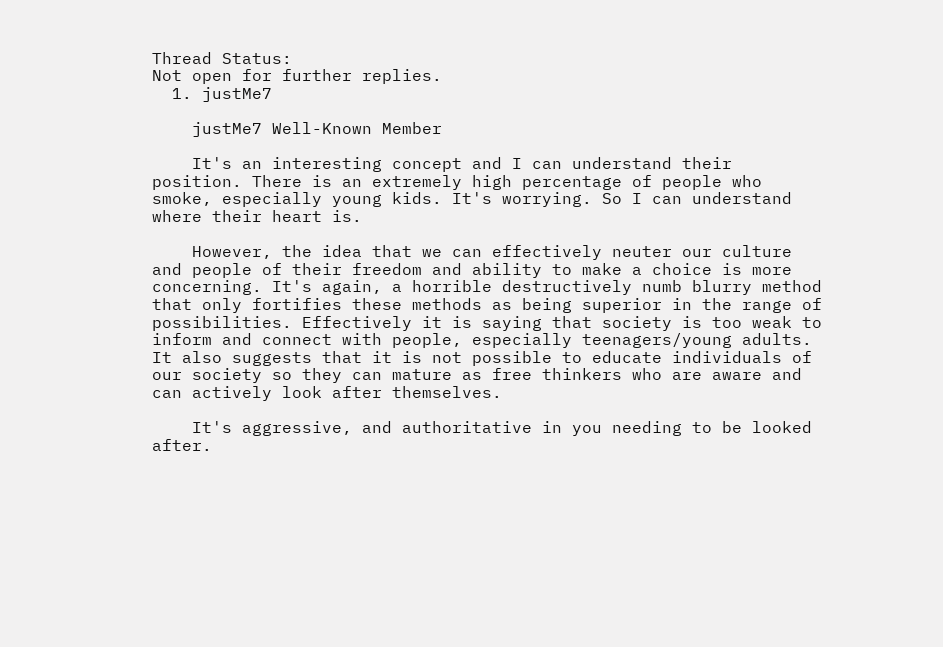Thread Status:
Not open for further replies.
  1. justMe7

    justMe7 Well-Known Member

    It's an interesting concept and I can understand their position. There is an extremely high percentage of people who smoke, especially young kids. It's worrying. So I can understand where their heart is.

    However, the idea that we can effectively neuter our culture and people of their freedom and ability to make a choice is more concerning. It's again, a horrible destructively numb blurry method that only fortifies these methods as being superior in the range of possibilities. Effectively it is saying that society is too weak to inform and connect with people, especially teenagers/young adults. It also suggests that it is not possible to educate individuals of our society so they can mature as free thinkers who are aware and can actively look after themselves.

    It's aggressive, and authoritative in you needing to be looked after.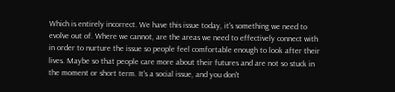Which is entirely incorrect. We have this issue today, it's something we need to evolve out of. Where we cannot, are the areas we need to effectively connect with in order to nurture the issue so people feel comfortable enough to look after their lives. Maybe so that people care more about their futures and are not so stuck in the moment or short term. It's a social issue, and you don't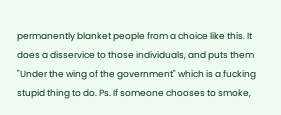permanently blanket people from a choice like this. It does a disservice to those individuals, and puts them "Under the wing of the government" which is a fucking stupid thing to do. Ps. If someone chooses to smoke,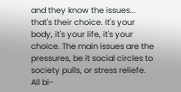and they know the issues... that's their choice. It's your body, it's your life, it's your choice. The main issues are the pressures, be it social circles to society pulls, or stress reliefe. All bi-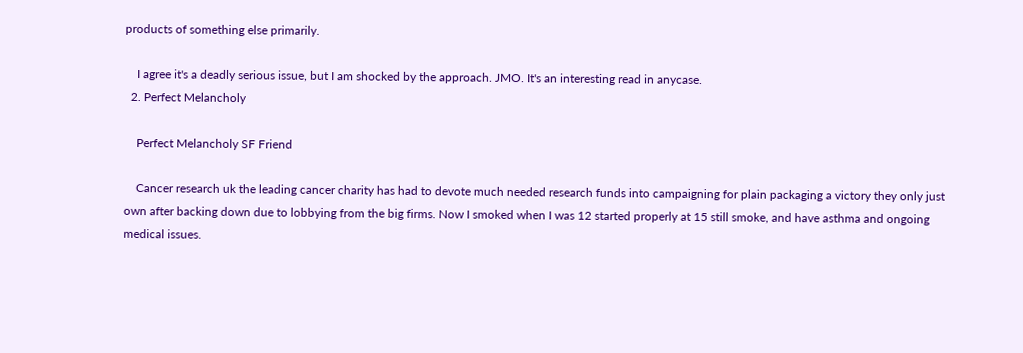products of something else primarily.

    I agree it's a deadly serious issue, but I am shocked by the approach. JMO. It's an interesting read in anycase.
  2. Perfect Melancholy

    Perfect Melancholy SF Friend

    Cancer research uk the leading cancer charity has had to devote much needed research funds into campaigning for plain packaging a victory they only just own after backing down due to lobbying from the big firms. Now I smoked when I was 12 started properly at 15 still smoke, and have asthma and ongoing medical issues.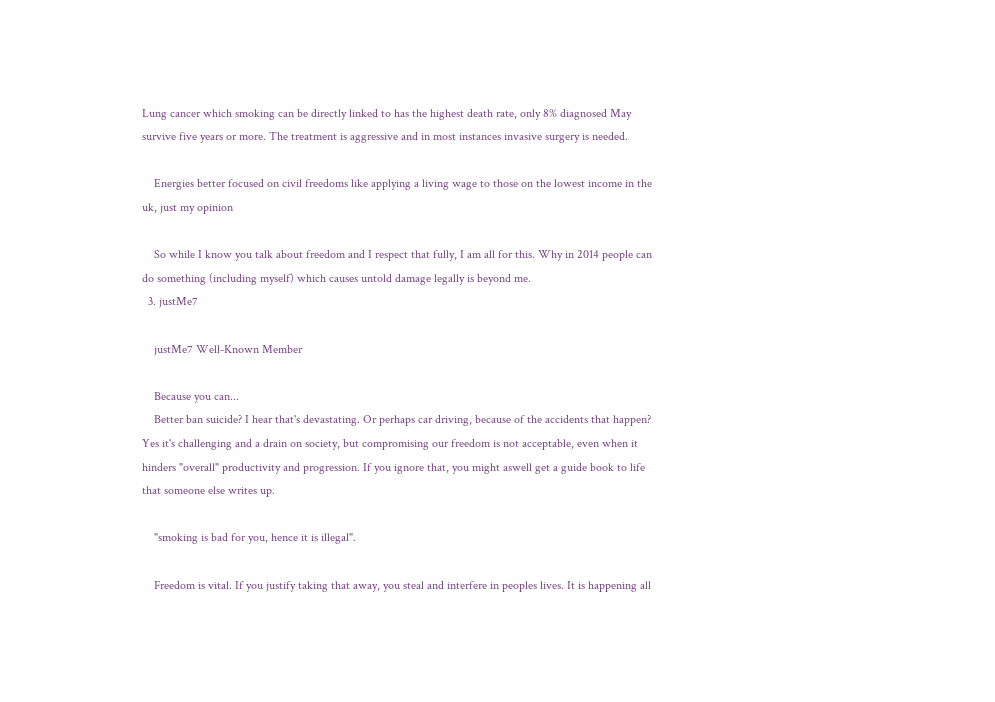Lung cancer which smoking can be directly linked to has the highest death rate, only 8% diagnosed May survive five years or more. The treatment is aggressive and in most instances invasive surgery is needed.

    Energies better focused on civil freedoms like applying a living wage to those on the lowest income in the uk, just my opinion

    So while I know you talk about freedom and I respect that fully, I am all for this. Why in 2014 people can do something (including myself) which causes untold damage legally is beyond me.
  3. justMe7

    justMe7 Well-Known Member

    Because you can...
    Better ban suicide? I hear that's devastating. Or perhaps car driving, because of the accidents that happen? Yes it's challenging and a drain on society, but compromising our freedom is not acceptable, even when it hinders "overall" productivity and progression. If you ignore that, you might aswell get a guide book to life that someone else writes up.

    "smoking is bad for you, hence it is illegal".

    Freedom is vital. If you justify taking that away, you steal and interfere in peoples lives. It is happening all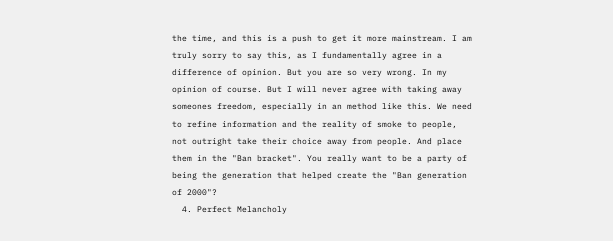the time, and this is a push to get it more mainstream. I am truly sorry to say this, as I fundamentally agree in a difference of opinion. But you are so very wrong. In my opinion of course. But I will never agree with taking away someones freedom, especially in an method like this. We need to refine information and the reality of smoke to people, not outright take their choice away from people. And place them in the "Ban bracket". You really want to be a party of being the generation that helped create the "Ban generation of 2000"?
  4. Perfect Melancholy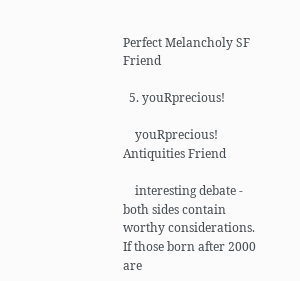Perfect Melancholy SF Friend

  5. youRprecious!

    youRprecious! Antiquities Friend

    interesting debate - both sides contain worthy considerations. If those born after 2000 are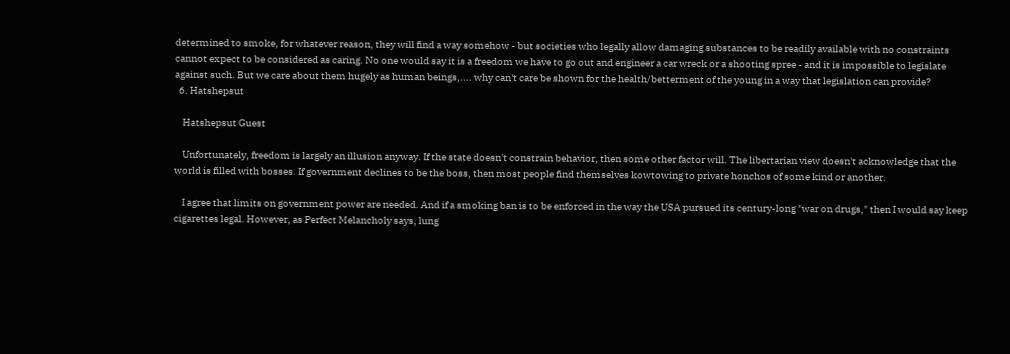determined to smoke, for whatever reason, they will find a way somehow - but societies who legally allow damaging substances to be readily available with no constraints cannot expect to be considered as caring. No one would say it is a freedom we have to go out and engineer a car wreck or a shooting spree - and it is impossible to legislate against such. But we care about them hugely as human beings,.... why can't care be shown for the health/betterment of the young in a way that legislation can provide?
  6. Hatshepsut

    Hatshepsut Guest

    Unfortunately, freedom is largely an illusion anyway. If the state doesn't constrain behavior, then some other factor will. The libertarian view doesn't acknowledge that the world is filled with bosses. If government declines to be the boss, then most people find themselves kowtowing to private honchos of some kind or another.

    I agree that limits on government power are needed. And if a smoking ban is to be enforced in the way the USA pursued its century-long "war on drugs," then I would say keep cigarettes legal. However, as Perfect Melancholy says, lung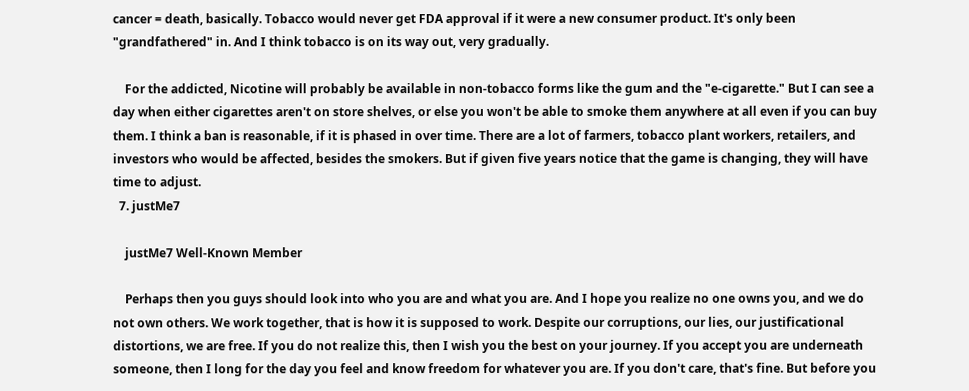cancer = death, basically. Tobacco would never get FDA approval if it were a new consumer product. It's only been "grandfathered" in. And I think tobacco is on its way out, very gradually.

    For the addicted, Nicotine will probably be available in non-tobacco forms like the gum and the "e-cigarette." But I can see a day when either cigarettes aren't on store shelves, or else you won't be able to smoke them anywhere at all even if you can buy them. I think a ban is reasonable, if it is phased in over time. There are a lot of farmers, tobacco plant workers, retailers, and investors who would be affected, besides the smokers. But if given five years notice that the game is changing, they will have time to adjust.
  7. justMe7

    justMe7 Well-Known Member

    Perhaps then you guys should look into who you are and what you are. And I hope you realize no one owns you, and we do not own others. We work together, that is how it is supposed to work. Despite our corruptions, our lies, our justificational distortions, we are free. If you do not realize this, then I wish you the best on your journey. If you accept you are underneath someone, then I long for the day you feel and know freedom for whatever you are. If you don't care, that's fine. But before you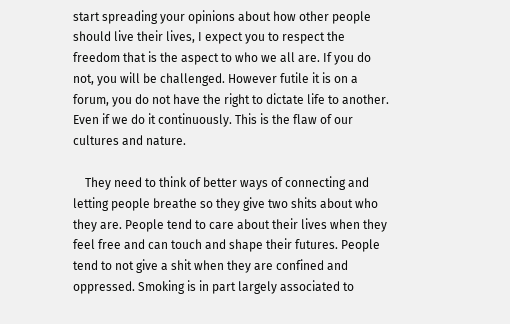start spreading your opinions about how other people should live their lives, I expect you to respect the freedom that is the aspect to who we all are. If you do not, you will be challenged. However futile it is on a forum, you do not have the right to dictate life to another. Even if we do it continuously. This is the flaw of our cultures and nature.

    They need to think of better ways of connecting and letting people breathe so they give two shits about who they are. People tend to care about their lives when they feel free and can touch and shape their futures. People tend to not give a shit when they are confined and oppressed. Smoking is in part largely associated to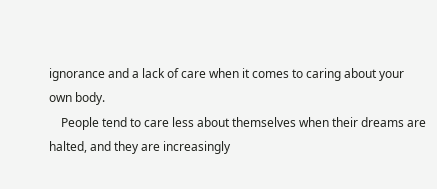ignorance and a lack of care when it comes to caring about your own body.
    People tend to care less about themselves when their dreams are halted, and they are increasingly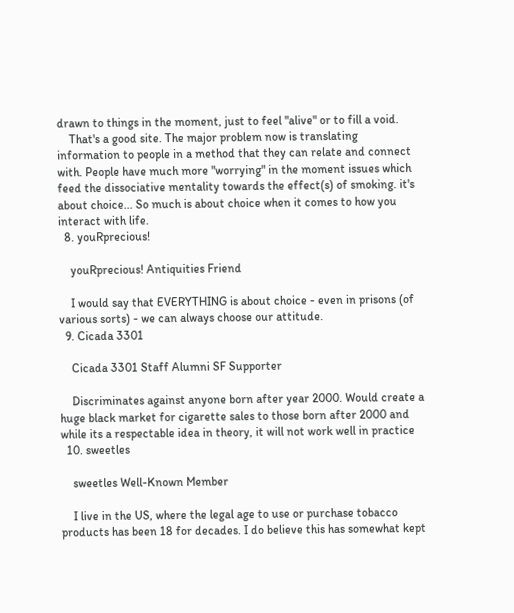drawn to things in the moment, just to feel "alive" or to fill a void.
    That's a good site. The major problem now is translating information to people in a method that they can relate and connect with. People have much more "worrying" in the moment issues which feed the dissociative mentality towards the effect(s) of smoking. it's about choice... So much is about choice when it comes to how you interact with life.
  8. youRprecious!

    youRprecious! Antiquities Friend

    I would say that EVERYTHING is about choice - even in prisons (of various sorts) - we can always choose our attitude.
  9. Cicada 3301

    Cicada 3301 Staff Alumni SF Supporter

    Discriminates against anyone born after year 2000. Would create a huge black market for cigarette sales to those born after 2000 and while its a respectable idea in theory, it will not work well in practice
  10. sweetles

    sweetles Well-Known Member

    I live in the US, where the legal age to use or purchase tobacco products has been 18 for decades. I do believe this has somewhat kept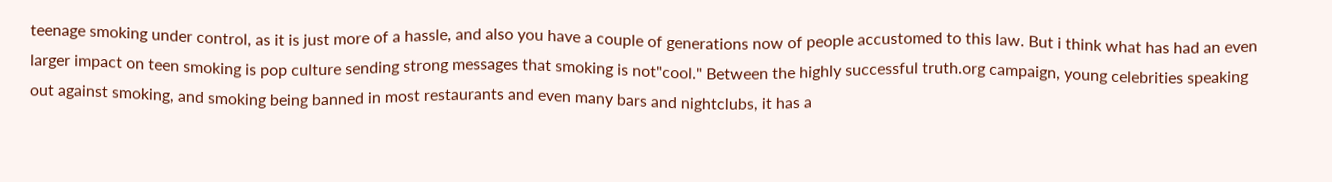teenage smoking under control, as it is just more of a hassle, and also you have a couple of generations now of people accustomed to this law. But i think what has had an even larger impact on teen smoking is pop culture sending strong messages that smoking is not"cool." Between the highly successful truth.org campaign, young celebrities speaking out against smoking, and smoking being banned in most restaurants and even many bars and nightclubs, it has a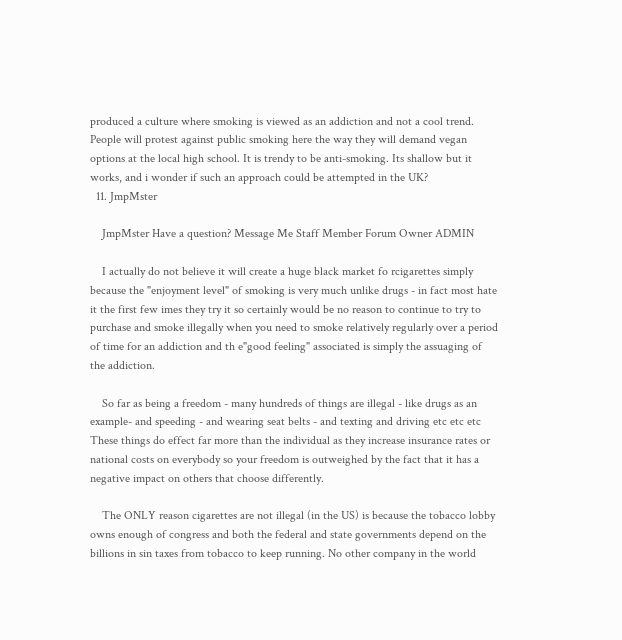produced a culture where smoking is viewed as an addiction and not a cool trend. People will protest against public smoking here the way they will demand vegan options at the local high school. It is trendy to be anti-smoking. Its shallow but it works, and i wonder if such an approach could be attempted in the UK?
  11. JmpMster

    JmpMster Have a question? Message Me Staff Member Forum Owner ADMIN

    I actually do not believe it will create a huge black market fo rcigarettes simply because the "enjoyment level" of smoking is very much unlike drugs - in fact most hate it the first few imes they try it so certainly would be no reason to continue to try to purchase and smoke illegally when you need to smoke relatively regularly over a period of time for an addiction and th e"good feeling" associated is simply the assuaging of the addiction.

    So far as being a freedom - many hundreds of things are illegal - like drugs as an example- and speeding - and wearing seat belts - and texting and driving etc etc etc These things do effect far more than the individual as they increase insurance rates or national costs on everybody so your freedom is outweighed by the fact that it has a negative impact on others that choose differently.

    The ONLY reason cigarettes are not illegal (in the US) is because the tobacco lobby owns enough of congress and both the federal and state governments depend on the billions in sin taxes from tobacco to keep running. No other company in the world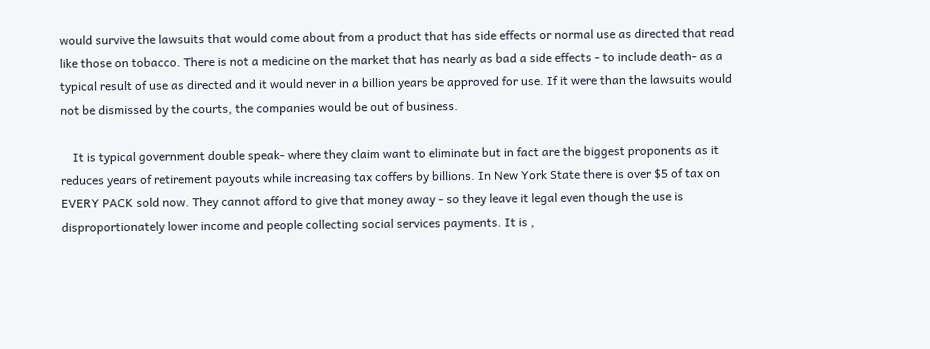would survive the lawsuits that would come about from a product that has side effects or normal use as directed that read like those on tobacco. There is not a medicine on the market that has nearly as bad a side effects - to include death- as a typical result of use as directed and it would never in a billion years be approved for use. If it were than the lawsuits would not be dismissed by the courts, the companies would be out of business.

    It is typical government double speak- where they claim want to eliminate but in fact are the biggest proponents as it reduces years of retirement payouts while increasing tax coffers by billions. In New York State there is over $5 of tax on EVERY PACK sold now. They cannot afford to give that money away - so they leave it legal even though the use is disproportionately lower income and people collecting social services payments. It is ,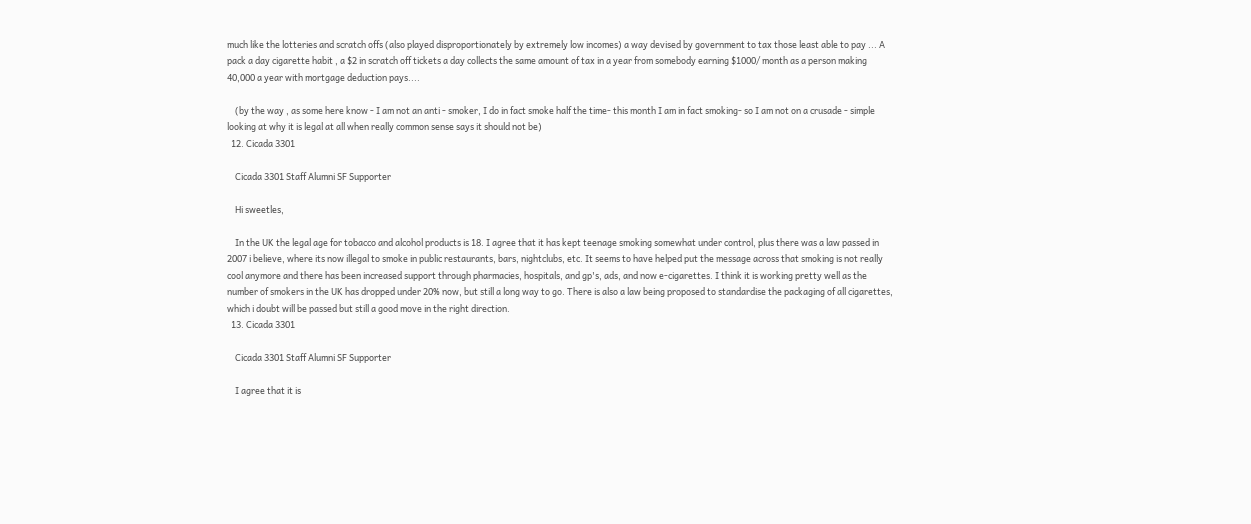much like the lotteries and scratch offs (also played disproportionately by extremely low incomes) a way devised by government to tax those least able to pay ... A pack a day cigarette habit , a $2 in scratch off tickets a day collects the same amount of tax in a year from somebody earning $1000/ month as a person making 40,000 a year with mortgage deduction pays....

    (by the way , as some here know - I am not an anti - smoker, I do in fact smoke half the time- this month I am in fact smoking- so I am not on a crusade - simple looking at why it is legal at all when really common sense says it should not be)
  12. Cicada 3301

    Cicada 3301 Staff Alumni SF Supporter

    Hi sweetles,

    In the UK the legal age for tobacco and alcohol products is 18. I agree that it has kept teenage smoking somewhat under control, plus there was a law passed in 2007 i believe, where its now illegal to smoke in public restaurants, bars, nightclubs, etc. It seems to have helped put the message across that smoking is not really cool anymore and there has been increased support through pharmacies, hospitals, and gp's, ads, and now e-cigarettes. I think it is working pretty well as the number of smokers in the UK has dropped under 20% now, but still a long way to go. There is also a law being proposed to standardise the packaging of all cigarettes, which i doubt will be passed but still a good move in the right direction.
  13. Cicada 3301

    Cicada 3301 Staff Alumni SF Supporter

    I agree that it is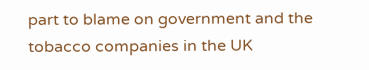part to blame on government and the tobacco companies in the UK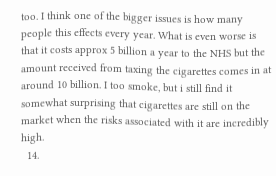too. I think one of the bigger issues is how many people this effects every year. What is even worse is that it costs approx 5 billion a year to the NHS but the amount received from taxing the cigarettes comes in at around 10 billion. I too smoke, but i still find it somewhat surprising that cigarettes are still on the market when the risks associated with it are incredibly high.
  14.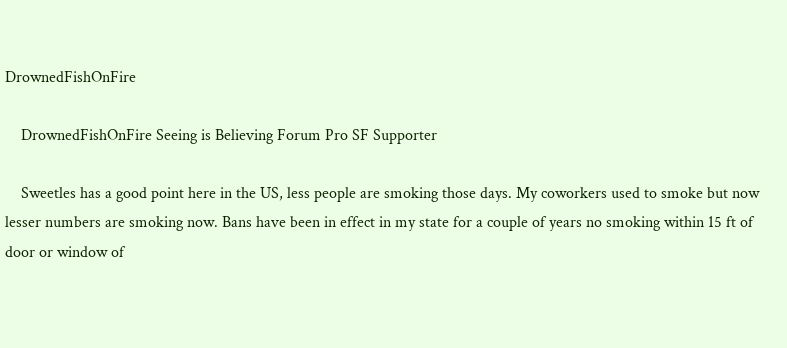DrownedFishOnFire

    DrownedFishOnFire Seeing is Believing Forum Pro SF Supporter

    Sweetles has a good point here in the US, less people are smoking those days. My coworkers used to smoke but now lesser numbers are smoking now. Bans have been in effect in my state for a couple of years no smoking within 15 ft of door or window of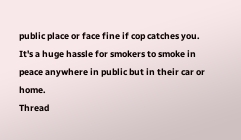public place or face fine if cop catches you. It's a huge hassle for smokers to smoke in peace anywhere in public but in their car or home.
Thread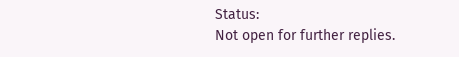Status:
Not open for further replies.